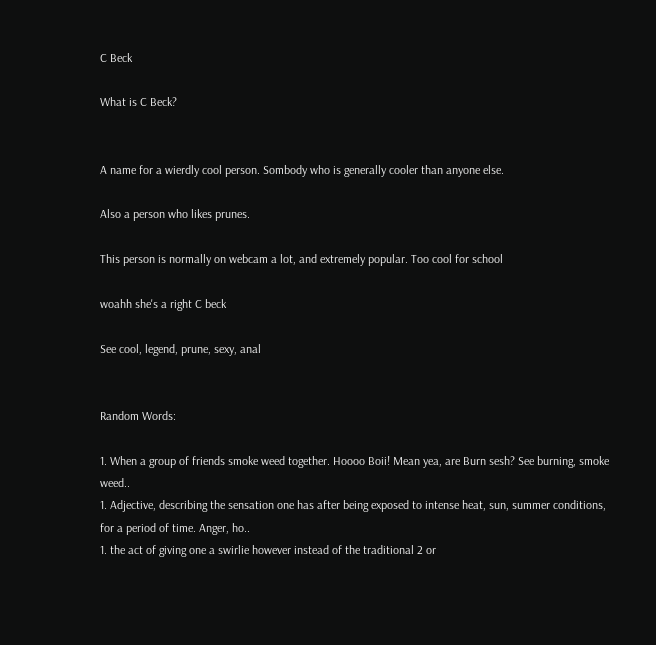C Beck

What is C Beck?


A name for a wierdly cool person. Sombody who is generally cooler than anyone else.

Also a person who likes prunes.

This person is normally on webcam a lot, and extremely popular. Too cool for school

woahh she's a right C beck

See cool, legend, prune, sexy, anal


Random Words:

1. When a group of friends smoke weed together. Hoooo Boii! Mean yea, are Burn sesh? See burning, smoke weed..
1. Adjective, describing the sensation one has after being exposed to intense heat, sun, summer conditions, for a period of time. Anger, ho..
1. the act of giving one a swirlie however instead of the traditional 2 or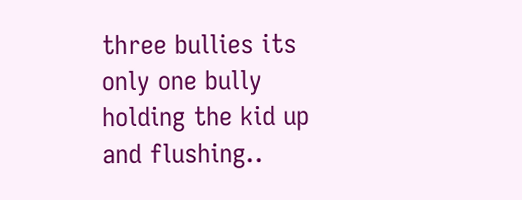three bullies its only one bully holding the kid up and flushing..